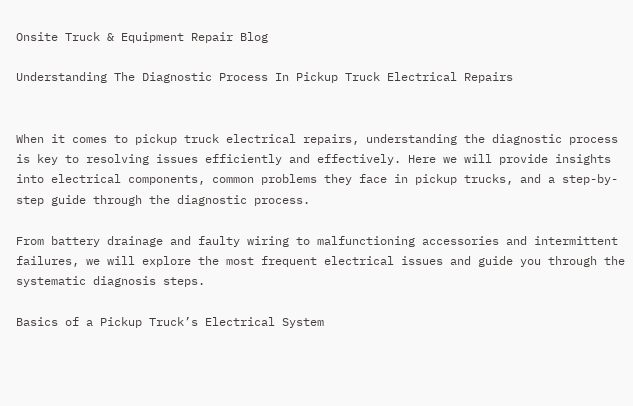Onsite Truck & Equipment Repair Blog

Understanding The Diagnostic Process In Pickup Truck Electrical Repairs


When it comes to pickup truck electrical repairs, understanding the diagnostic process is key to resolving issues efficiently and effectively. Here we will provide insights into electrical components, common problems they face in pickup trucks, and a step-by-step guide through the diagnostic process.

From battery drainage and faulty wiring to malfunctioning accessories and intermittent failures, we will explore the most frequent electrical issues and guide you through the systematic diagnosis steps.

Basics of a Pickup Truck’s Electrical System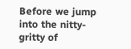Before we jump into the nitty-gritty of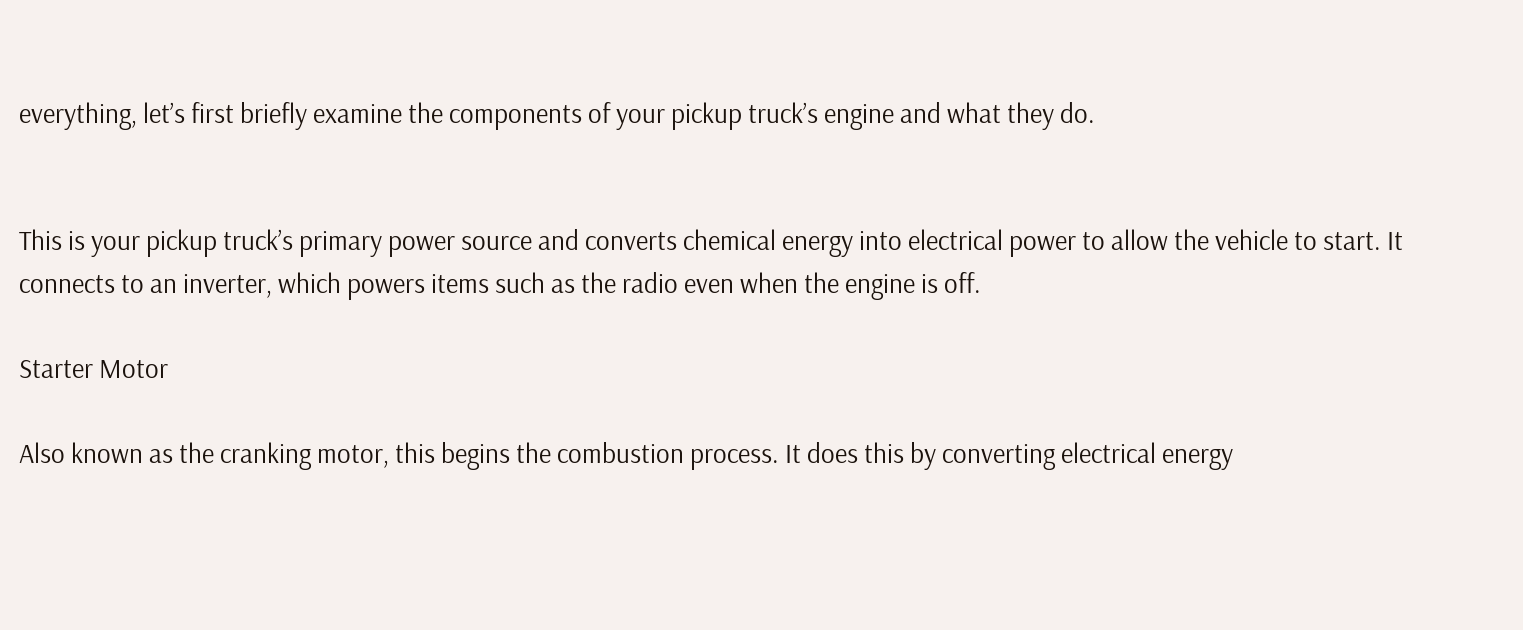everything, let’s first briefly examine the components of your pickup truck’s engine and what they do.


This is your pickup truck’s primary power source and converts chemical energy into electrical power to allow the vehicle to start. It connects to an inverter, which powers items such as the radio even when the engine is off.

Starter Motor

Also known as the cranking motor, this begins the combustion process. It does this by converting electrical energy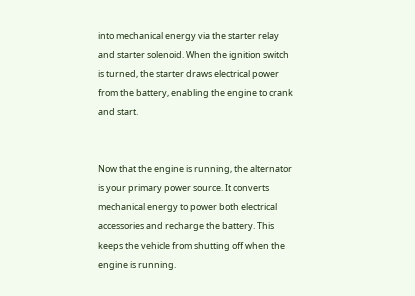into mechanical energy via the starter relay and starter solenoid. When the ignition switch is turned, the starter draws electrical power from the battery, enabling the engine to crank and start.


Now that the engine is running, the alternator is your primary power source. It converts mechanical energy to power both electrical accessories and recharge the battery. This keeps the vehicle from shutting off when the engine is running.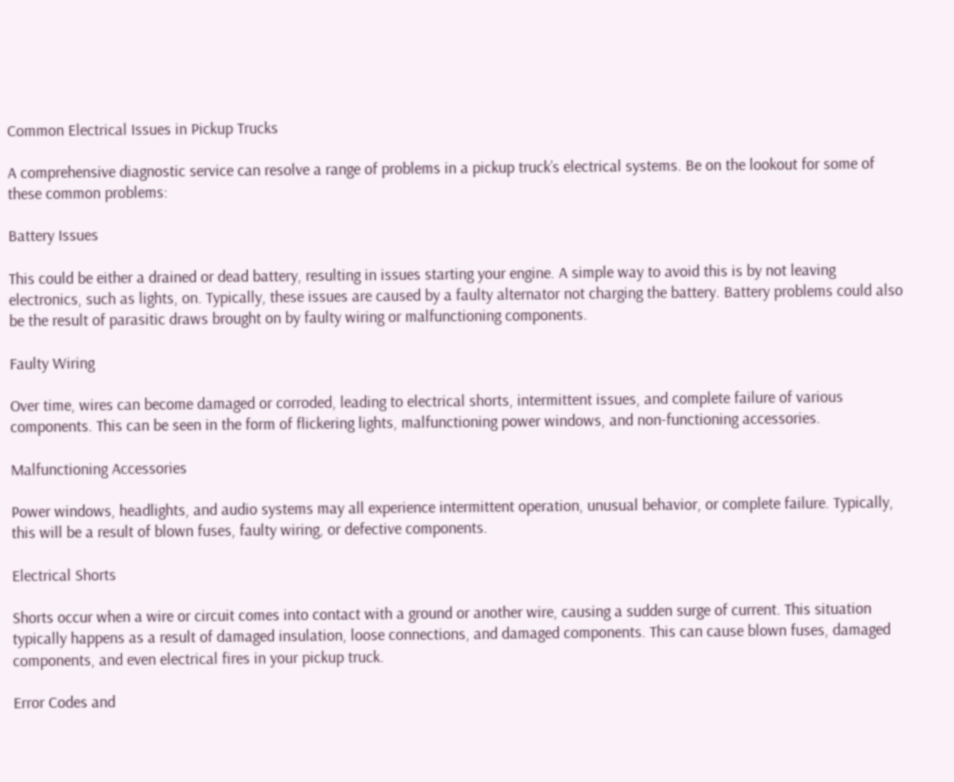Common Electrical Issues in Pickup Trucks

A comprehensive diagnostic service can resolve a range of problems in a pickup truck’s electrical systems. Be on the lookout for some of these common problems:

Battery Issues

This could be either a drained or dead battery, resulting in issues starting your engine. A simple way to avoid this is by not leaving electronics, such as lights, on. Typically, these issues are caused by a faulty alternator not charging the battery. Battery problems could also be the result of parasitic draws brought on by faulty wiring or malfunctioning components.

Faulty Wiring

Over time, wires can become damaged or corroded, leading to electrical shorts, intermittent issues, and complete failure of various components. This can be seen in the form of flickering lights, malfunctioning power windows, and non-functioning accessories.

Malfunctioning Accessories

Power windows, headlights, and audio systems may all experience intermittent operation, unusual behavior, or complete failure. Typically, this will be a result of blown fuses, faulty wiring, or defective components.

Electrical Shorts

Shorts occur when a wire or circuit comes into contact with a ground or another wire, causing a sudden surge of current. This situation typically happens as a result of damaged insulation, loose connections, and damaged components. This can cause blown fuses, damaged components, and even electrical fires in your pickup truck.

Error Codes and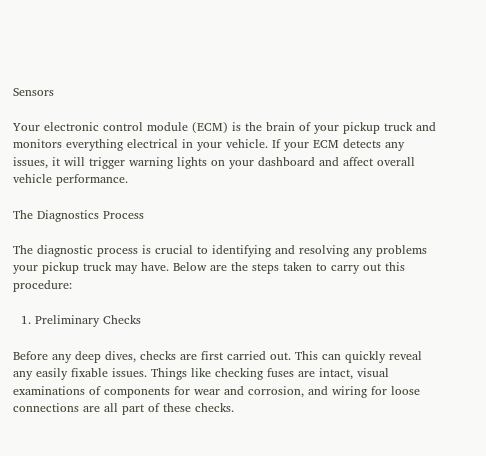Sensors

Your electronic control module (ECM) is the brain of your pickup truck and monitors everything electrical in your vehicle. If your ECM detects any issues, it will trigger warning lights on your dashboard and affect overall vehicle performance.

The Diagnostics Process

The diagnostic process is crucial to identifying and resolving any problems your pickup truck may have. Below are the steps taken to carry out this procedure:

  1. Preliminary Checks

Before any deep dives, checks are first carried out. This can quickly reveal any easily fixable issues. Things like checking fuses are intact, visual examinations of components for wear and corrosion, and wiring for loose connections are all part of these checks.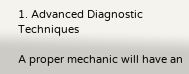1. Advanced Diagnostic Techniques

A proper mechanic will have an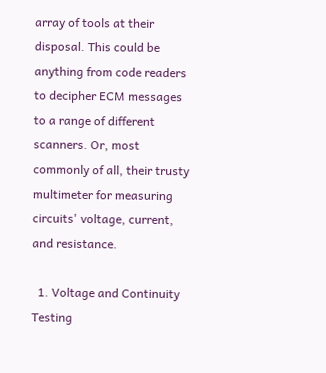array of tools at their disposal. This could be anything from code readers to decipher ECM messages to a range of different scanners. Or, most commonly of all, their trusty multimeter for measuring circuits' voltage, current, and resistance.

  1. Voltage and Continuity Testing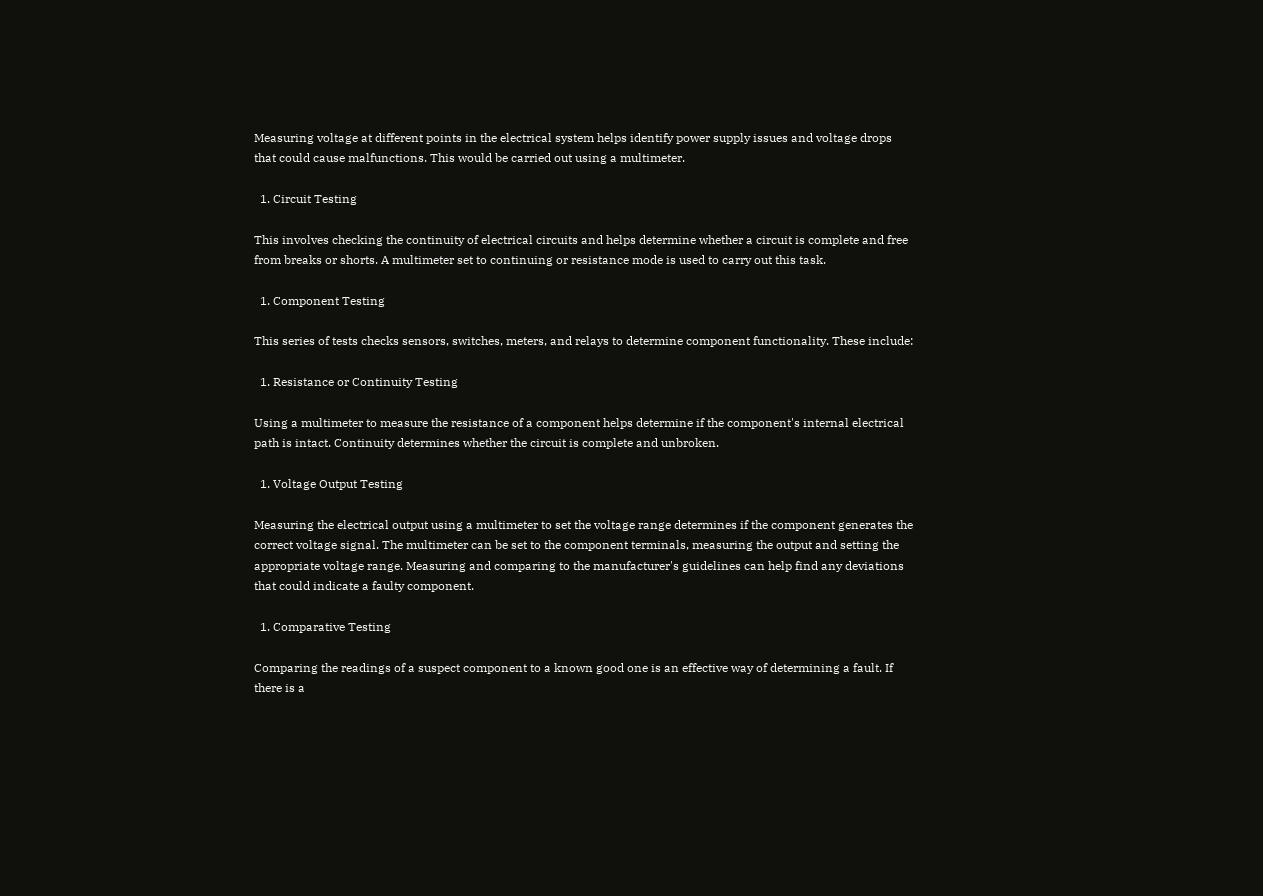Measuring voltage at different points in the electrical system helps identify power supply issues and voltage drops that could cause malfunctions. This would be carried out using a multimeter.

  1. Circuit Testing

This involves checking the continuity of electrical circuits and helps determine whether a circuit is complete and free from breaks or shorts. A multimeter set to continuing or resistance mode is used to carry out this task.

  1. Component Testing

This series of tests checks sensors, switches, meters, and relays to determine component functionality. These include:

  1. Resistance or Continuity Testing

Using a multimeter to measure the resistance of a component helps determine if the component's internal electrical path is intact. Continuity determines whether the circuit is complete and unbroken.

  1. Voltage Output Testing

Measuring the electrical output using a multimeter to set the voltage range determines if the component generates the correct voltage signal. The multimeter can be set to the component terminals, measuring the output and setting the appropriate voltage range. Measuring and comparing to the manufacturer's guidelines can help find any deviations that could indicate a faulty component.

  1. Comparative Testing

Comparing the readings of a suspect component to a known good one is an effective way of determining a fault. If there is a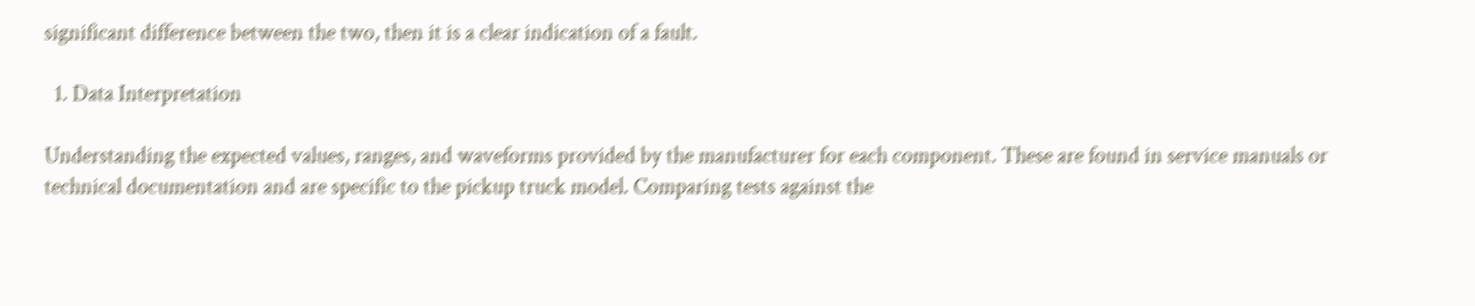significant difference between the two, then it is a clear indication of a fault.

  1. Data Interpretation

Understanding the expected values, ranges, and waveforms provided by the manufacturer for each component. These are found in service manuals or technical documentation and are specific to the pickup truck model. Comparing tests against the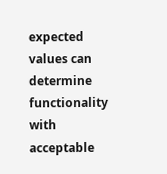expected values can determine functionality with acceptable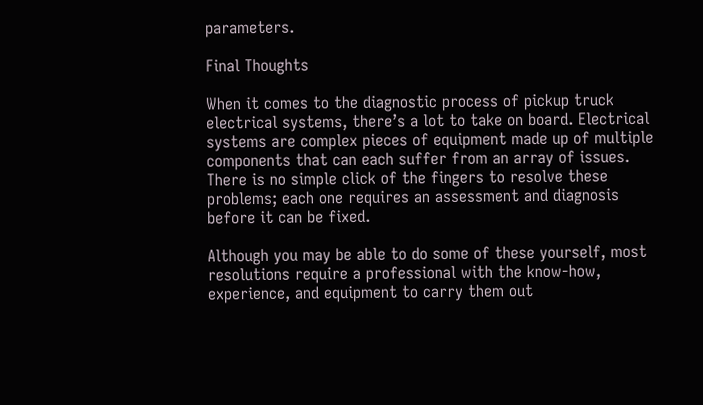parameters.

Final Thoughts

When it comes to the diagnostic process of pickup truck electrical systems, there’s a lot to take on board. Electrical systems are complex pieces of equipment made up of multiple components that can each suffer from an array of issues. There is no simple click of the fingers to resolve these problems; each one requires an assessment and diagnosis before it can be fixed.

Although you may be able to do some of these yourself, most resolutions require a professional with the know-how, experience, and equipment to carry them out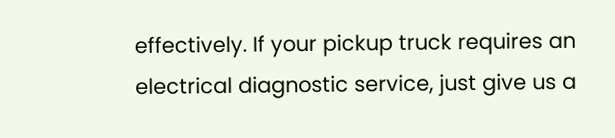effectively. If your pickup truck requires an electrical diagnostic service, just give us a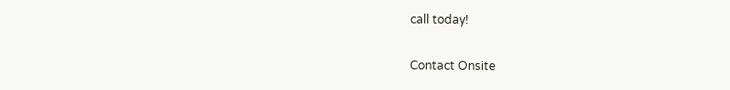call today!

Contact Onsite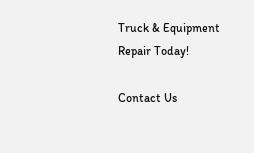Truck & Equipment Repair Today!

Contact Us